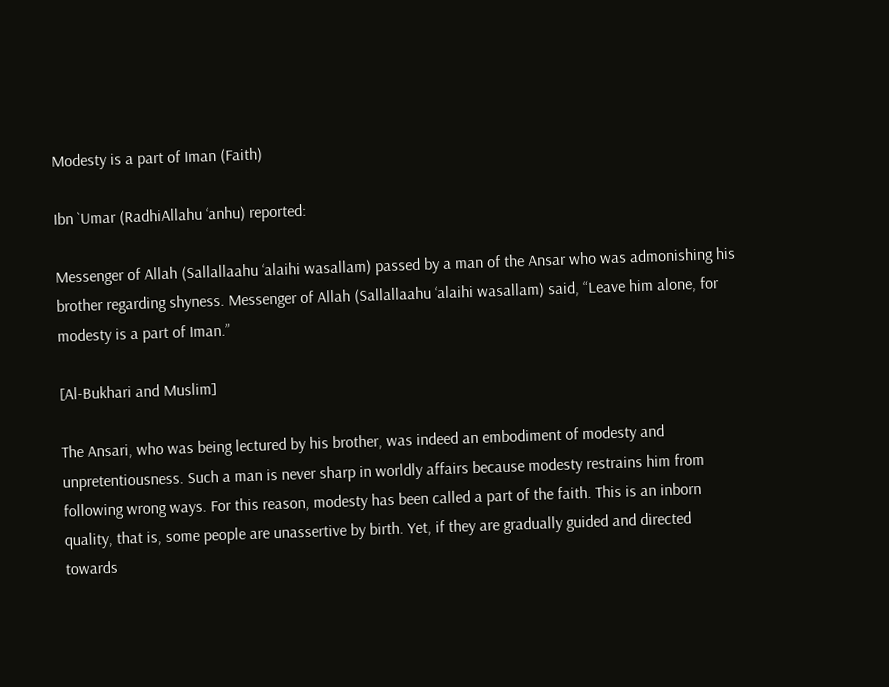Modesty is a part of Iman (Faith)

Ibn `Umar (RadhiAllahu ‘anhu) reported:

Messenger of Allah (Sallallaahu ‘alaihi wasallam) passed by a man of the Ansar who was admonishing his brother regarding shyness. Messenger of Allah (Sallallaahu ‘alaihi wasallam) said, “Leave him alone, for modesty is a part of Iman.”

[Al-Bukhari and Muslim]

The Ansari, who was being lectured by his brother, was indeed an embodiment of modesty and unpretentiousness. Such a man is never sharp in worldly affairs because modesty restrains him from following wrong ways. For this reason, modesty has been called a part of the faith. This is an inborn quality, that is, some people are unassertive by birth. Yet, if they are gradually guided and directed towards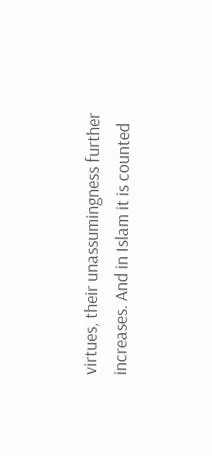virtues, their unassumingness further increases. And in Islam it is counted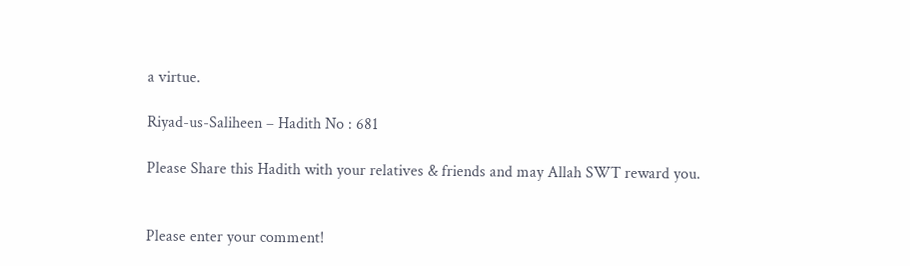a virtue.

Riyad-us-Saliheen – Hadith No : 681

Please Share this Hadith with your relatives & friends and may Allah SWT reward you.


Please enter your comment!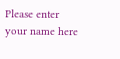Please enter your name here